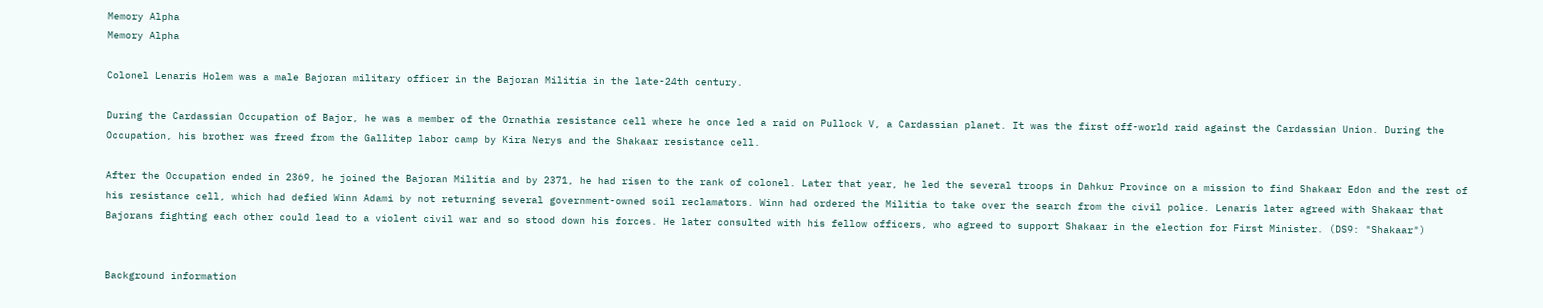Memory Alpha
Memory Alpha

Colonel Lenaris Holem was a male Bajoran military officer in the Bajoran Militia in the late-24th century.

During the Cardassian Occupation of Bajor, he was a member of the Ornathia resistance cell where he once led a raid on Pullock V, a Cardassian planet. It was the first off-world raid against the Cardassian Union. During the Occupation, his brother was freed from the Gallitep labor camp by Kira Nerys and the Shakaar resistance cell.

After the Occupation ended in 2369, he joined the Bajoran Militia and by 2371, he had risen to the rank of colonel. Later that year, he led the several troops in Dahkur Province on a mission to find Shakaar Edon and the rest of his resistance cell, which had defied Winn Adami by not returning several government-owned soil reclamators. Winn had ordered the Militia to take over the search from the civil police. Lenaris later agreed with Shakaar that Bajorans fighting each other could lead to a violent civil war and so stood down his forces. He later consulted with his fellow officers, who agreed to support Shakaar in the election for First Minister. (DS9: "Shakaar")


Background information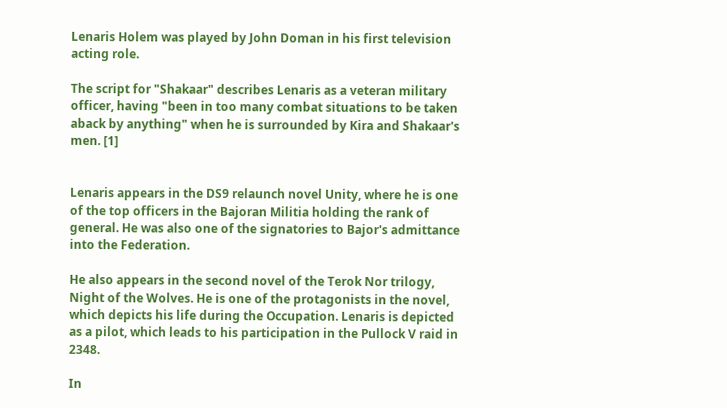Lenaris Holem was played by John Doman in his first television acting role.

The script for "Shakaar" describes Lenaris as a veteran military officer, having "been in too many combat situations to be taken aback by anything" when he is surrounded by Kira and Shakaar's men. [1]


Lenaris appears in the DS9 relaunch novel Unity, where he is one of the top officers in the Bajoran Militia holding the rank of general. He was also one of the signatories to Bajor's admittance into the Federation.

He also appears in the second novel of the Terok Nor trilogy, Night of the Wolves. He is one of the protagonists in the novel, which depicts his life during the Occupation. Lenaris is depicted as a pilot, which leads to his participation in the Pullock V raid in 2348.

In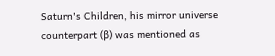Saturn's Children, his mirror universe counterpart (β) was mentioned as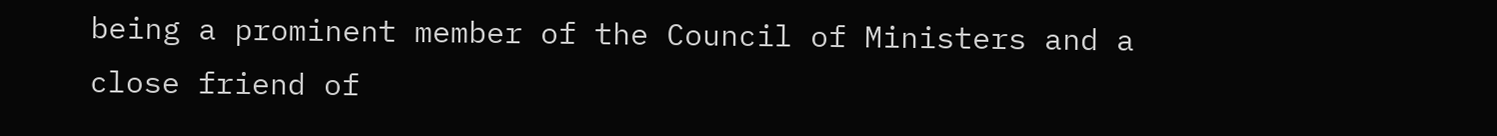being a prominent member of the Council of Ministers and a close friend of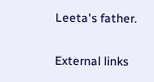Leeta's father.

External links